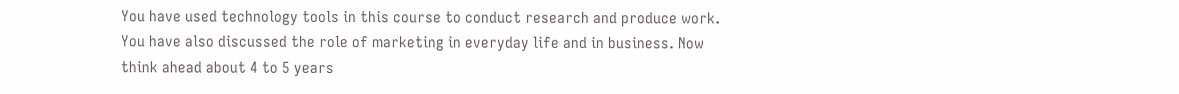You have used technology tools in this course to conduct research and produce work. You have also discussed the role of marketing in everyday life and in business. Now think ahead about 4 to 5 years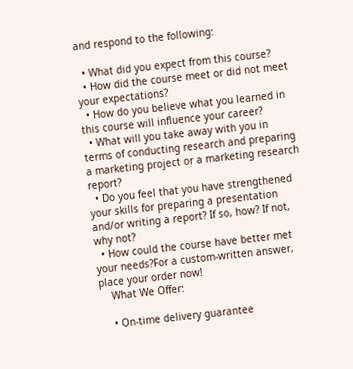and respond to the following:

  • What did you expect from this course?
  • How did the course meet or did not meet your expectations?
  • How do you believe what you learned in this course will influence your career?
  • What will you take away with you in terms of conducting research and preparing a marketing project or a marketing research report?
  • Do you feel that you have strengthened your skills for preparing a presentation and/or writing a report? If so, how? If not, why not?
  • How could the course have better met your needs?For a custom-written answer, place your order now!
    What We Offer:

    • On-time delivery guarantee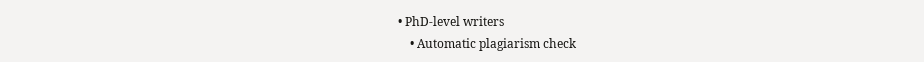• PhD-level writers
    • Automatic plagiarism check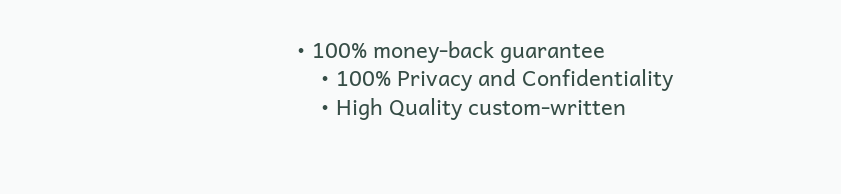• 100% money-back guarantee
    • 100% Privacy and Confidentiality
    • High Quality custom-written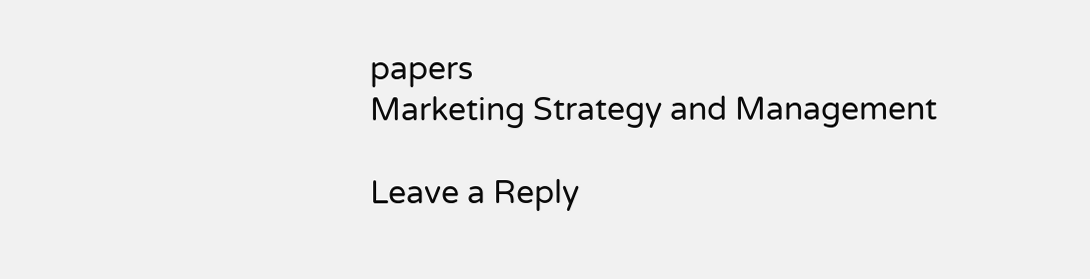papers
Marketing Strategy and Management

Leave a Reply